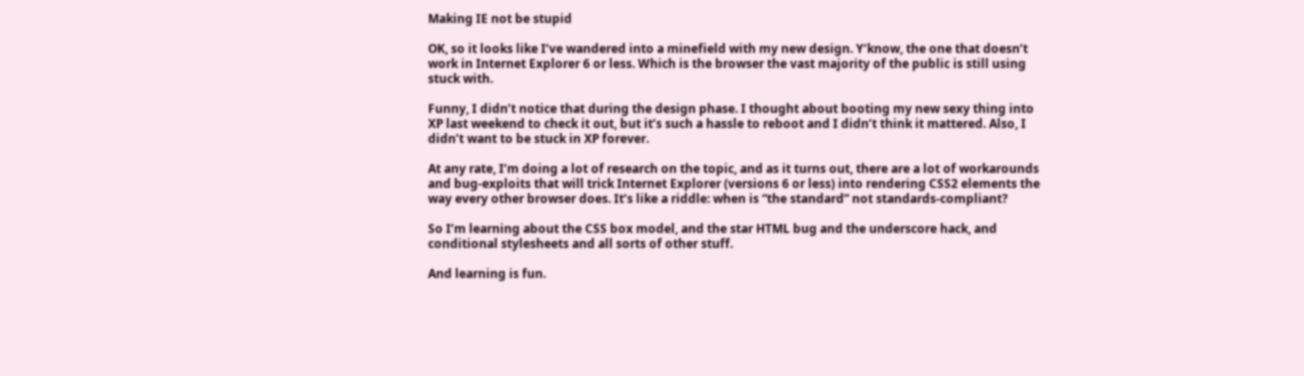Making IE not be stupid

OK, so it looks like I’ve wandered into a minefield with my new design. Y’know, the one that doesn’t work in Internet Explorer 6 or less. Which is the browser the vast majority of the public is still using stuck with.

Funny, I didn’t notice that during the design phase. I thought about booting my new sexy thing into XP last weekend to check it out, but it’s such a hassle to reboot and I didn’t think it mattered. Also, I didn’t want to be stuck in XP forever.

At any rate, I’m doing a lot of research on the topic, and as it turns out, there are a lot of workarounds and bug-exploits that will trick Internet Explorer (versions 6 or less) into rendering CSS2 elements the way every other browser does. It’s like a riddle: when is “the standard” not standards-compliant?

So I’m learning about the CSS box model, and the star HTML bug and the underscore hack, and conditional stylesheets and all sorts of other stuff.

And learning is fun.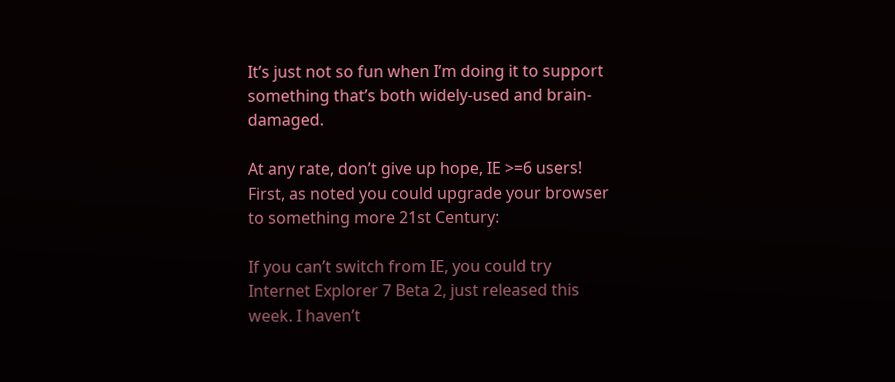It’s just not so fun when I’m doing it to support something that’s both widely-used and brain-damaged.

At any rate, don’t give up hope, IE >=6 users! First, as noted you could upgrade your browser to something more 21st Century:

If you can’t switch from IE, you could try Internet Explorer 7 Beta 2, just released this week. I haven’t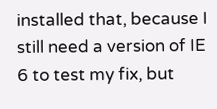installed that, because I still need a version of IE 6 to test my fix, but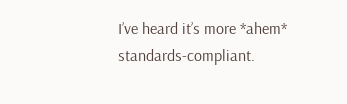I’ve heard it’s more *ahem* standards-compliant.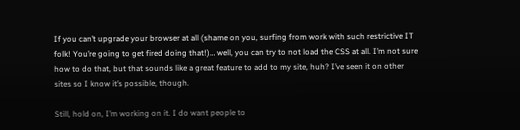If you can’t upgrade your browser at all (shame on you, surfing from work with such restrictive IT folk! You’re going to get fired doing that!)… well, you can try to not load the CSS at all. I’m not sure how to do that, but that sounds like a great feature to add to my site, huh? I’ve seen it on other sites so I know it’s possible, though.

Still, hold on, I’m working on it. I do want people to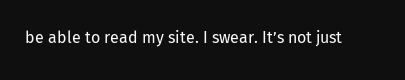be able to read my site. I swear. It’s not just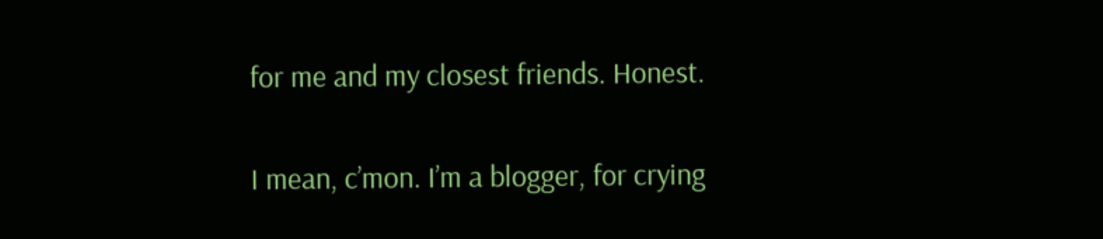for me and my closest friends. Honest.

I mean, c’mon. I’m a blogger, for crying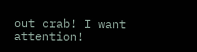out crab! I want attention!